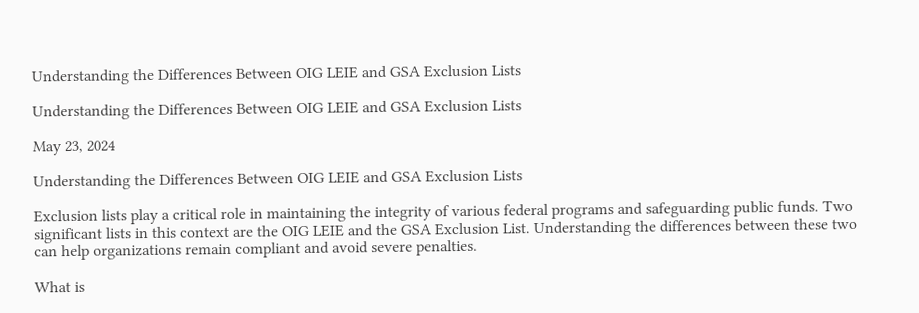Understanding the Differences Between OIG LEIE and GSA Exclusion Lists

Understanding the Differences Between OIG LEIE and GSA Exclusion Lists

May 23, 2024

Understanding the Differences Between OIG LEIE and GSA Exclusion Lists

Exclusion lists play a critical role in maintaining the integrity of various federal programs and safeguarding public funds. Two significant lists in this context are the OIG LEIE and the GSA Exclusion List. Understanding the differences between these two can help organizations remain compliant and avoid severe penalties.

What is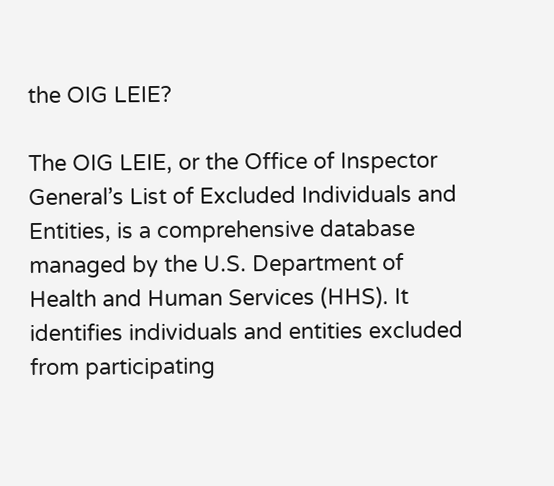the OIG LEIE?

The OIG LEIE, or the Office of Inspector General’s List of Excluded Individuals and Entities, is a comprehensive database managed by the U.S. Department of Health and Human Services (HHS). It identifies individuals and entities excluded from participating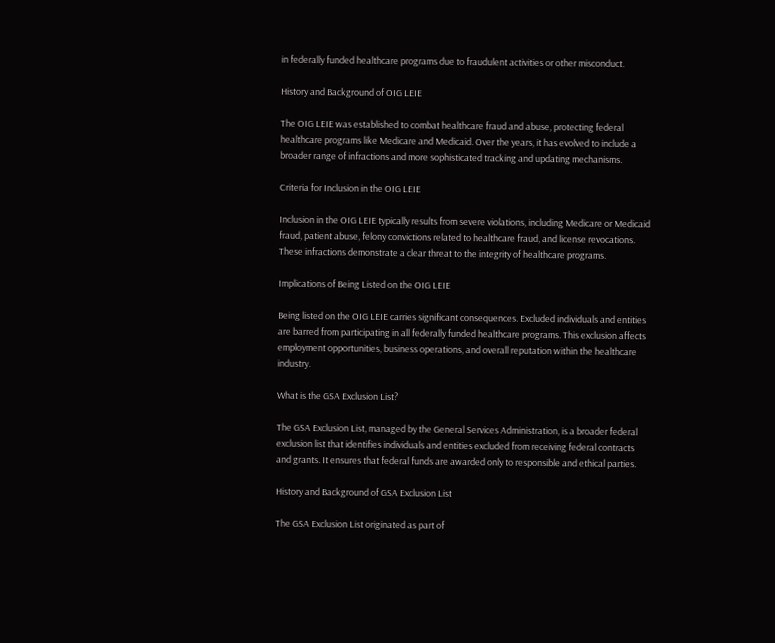in federally funded healthcare programs due to fraudulent activities or other misconduct.

History and Background of OIG LEIE

The OIG LEIE was established to combat healthcare fraud and abuse, protecting federal healthcare programs like Medicare and Medicaid. Over the years, it has evolved to include a broader range of infractions and more sophisticated tracking and updating mechanisms.

Criteria for Inclusion in the OIG LEIE

Inclusion in the OIG LEIE typically results from severe violations, including Medicare or Medicaid fraud, patient abuse, felony convictions related to healthcare fraud, and license revocations. These infractions demonstrate a clear threat to the integrity of healthcare programs.

Implications of Being Listed on the OIG LEIE

Being listed on the OIG LEIE carries significant consequences. Excluded individuals and entities are barred from participating in all federally funded healthcare programs. This exclusion affects employment opportunities, business operations, and overall reputation within the healthcare industry.

What is the GSA Exclusion List?

The GSA Exclusion List, managed by the General Services Administration, is a broader federal exclusion list that identifies individuals and entities excluded from receiving federal contracts and grants. It ensures that federal funds are awarded only to responsible and ethical parties.

History and Background of GSA Exclusion List

The GSA Exclusion List originated as part of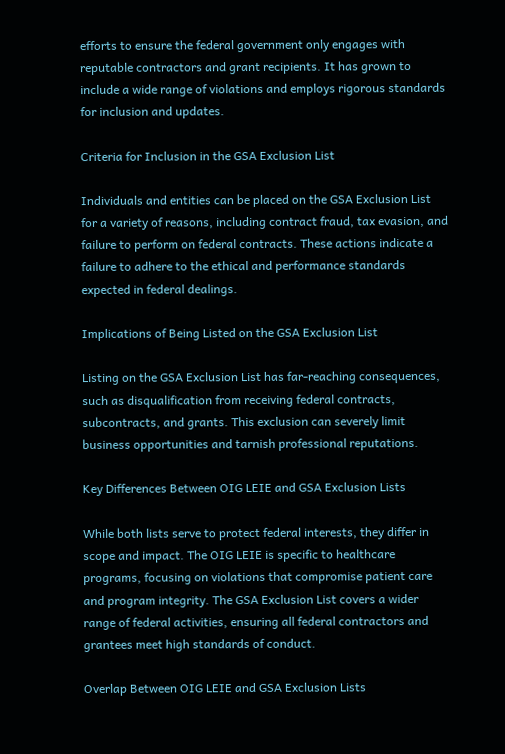efforts to ensure the federal government only engages with reputable contractors and grant recipients. It has grown to include a wide range of violations and employs rigorous standards for inclusion and updates.

Criteria for Inclusion in the GSA Exclusion List

Individuals and entities can be placed on the GSA Exclusion List for a variety of reasons, including contract fraud, tax evasion, and failure to perform on federal contracts. These actions indicate a failure to adhere to the ethical and performance standards expected in federal dealings.

Implications of Being Listed on the GSA Exclusion List

Listing on the GSA Exclusion List has far-reaching consequences, such as disqualification from receiving federal contracts, subcontracts, and grants. This exclusion can severely limit business opportunities and tarnish professional reputations.

Key Differences Between OIG LEIE and GSA Exclusion Lists

While both lists serve to protect federal interests, they differ in scope and impact. The OIG LEIE is specific to healthcare programs, focusing on violations that compromise patient care and program integrity. The GSA Exclusion List covers a wider range of federal activities, ensuring all federal contractors and grantees meet high standards of conduct.

Overlap Between OIG LEIE and GSA Exclusion Lists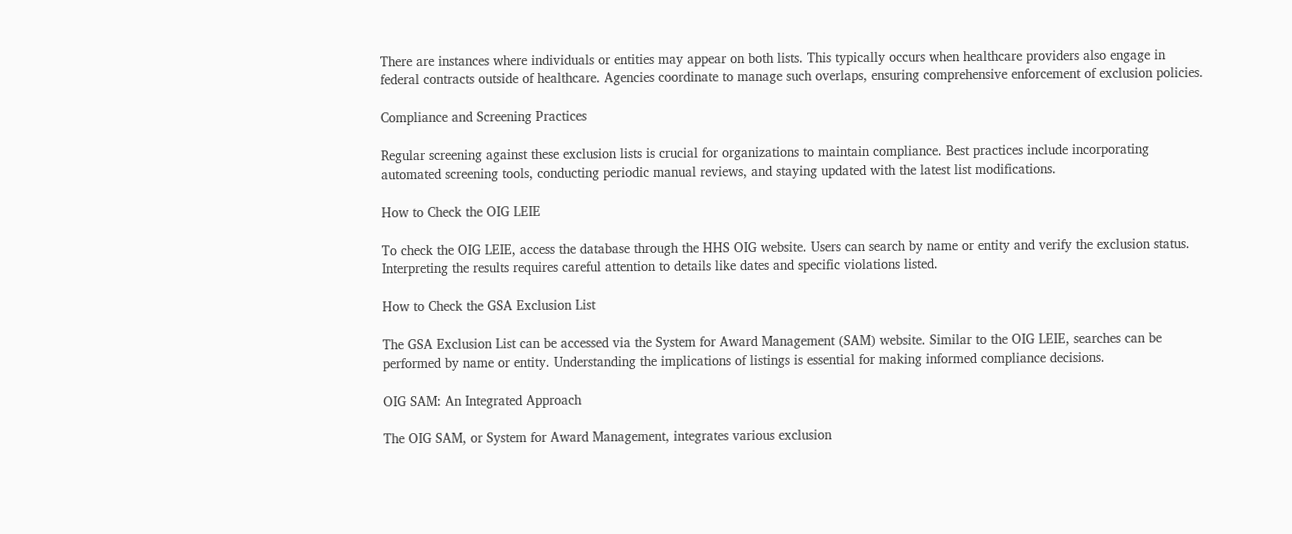There are instances where individuals or entities may appear on both lists. This typically occurs when healthcare providers also engage in federal contracts outside of healthcare. Agencies coordinate to manage such overlaps, ensuring comprehensive enforcement of exclusion policies.

Compliance and Screening Practices

Regular screening against these exclusion lists is crucial for organizations to maintain compliance. Best practices include incorporating automated screening tools, conducting periodic manual reviews, and staying updated with the latest list modifications.

How to Check the OIG LEIE

To check the OIG LEIE, access the database through the HHS OIG website. Users can search by name or entity and verify the exclusion status. Interpreting the results requires careful attention to details like dates and specific violations listed.

How to Check the GSA Exclusion List

The GSA Exclusion List can be accessed via the System for Award Management (SAM) website. Similar to the OIG LEIE, searches can be performed by name or entity. Understanding the implications of listings is essential for making informed compliance decisions.

OIG SAM: An Integrated Approach

The OIG SAM, or System for Award Management, integrates various exclusion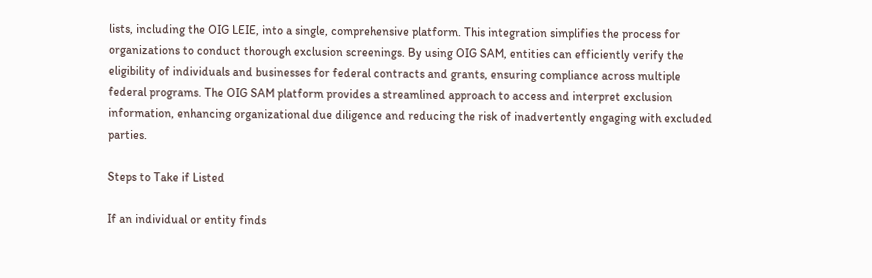lists, including the OIG LEIE, into a single, comprehensive platform. This integration simplifies the process for organizations to conduct thorough exclusion screenings. By using OIG SAM, entities can efficiently verify the eligibility of individuals and businesses for federal contracts and grants, ensuring compliance across multiple federal programs. The OIG SAM platform provides a streamlined approach to access and interpret exclusion information, enhancing organizational due diligence and reducing the risk of inadvertently engaging with excluded parties.

Steps to Take if Listed

If an individual or entity finds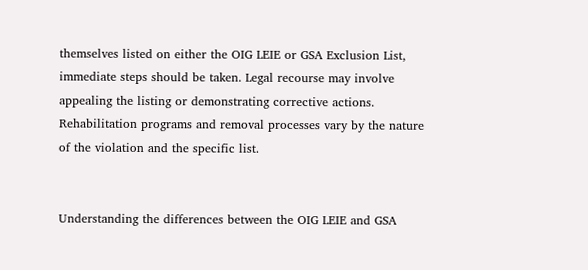themselves listed on either the OIG LEIE or GSA Exclusion List, immediate steps should be taken. Legal recourse may involve appealing the listing or demonstrating corrective actions. Rehabilitation programs and removal processes vary by the nature of the violation and the specific list.


Understanding the differences between the OIG LEIE and GSA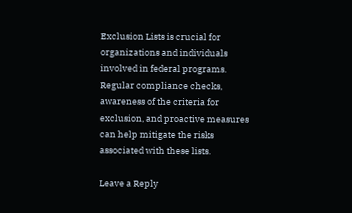Exclusion Lists is crucial for organizations and individuals involved in federal programs. Regular compliance checks, awareness of the criteria for exclusion, and proactive measures can help mitigate the risks associated with these lists.

Leave a Reply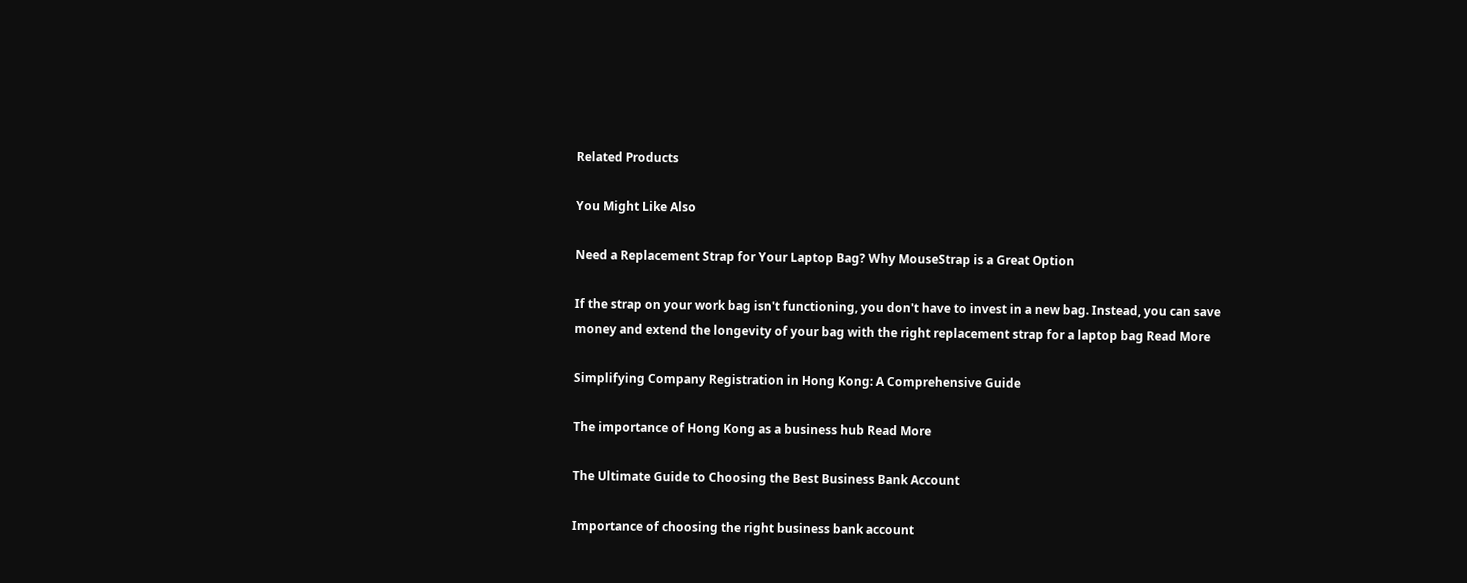Related Products

You Might Like Also

Need a Replacement Strap for Your Laptop Bag? Why MouseStrap is a Great Option

If the strap on your work bag isn't functioning, you don't have to invest in a new bag. Instead, you can save money and extend the longevity of your bag with the right replacement strap for a laptop bag Read More

Simplifying Company Registration in Hong Kong: A Comprehensive Guide

The importance of Hong Kong as a business hub Read More

The Ultimate Guide to Choosing the Best Business Bank Account

Importance of choosing the right business bank account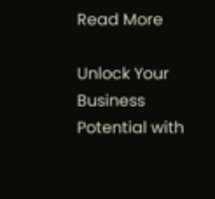Read More

Unlock Your Business Potential with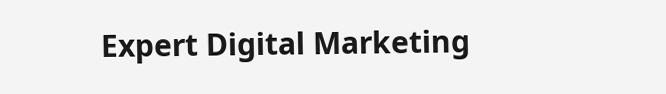Expert Digital Marketing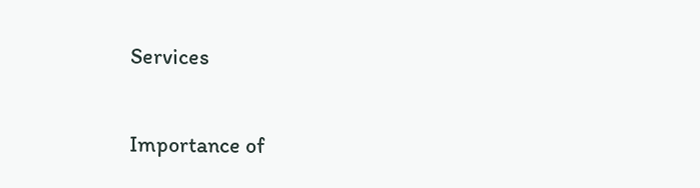Services

Importance of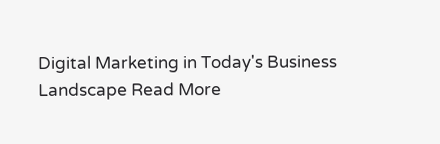Digital Marketing in Today's Business Landscape Read More